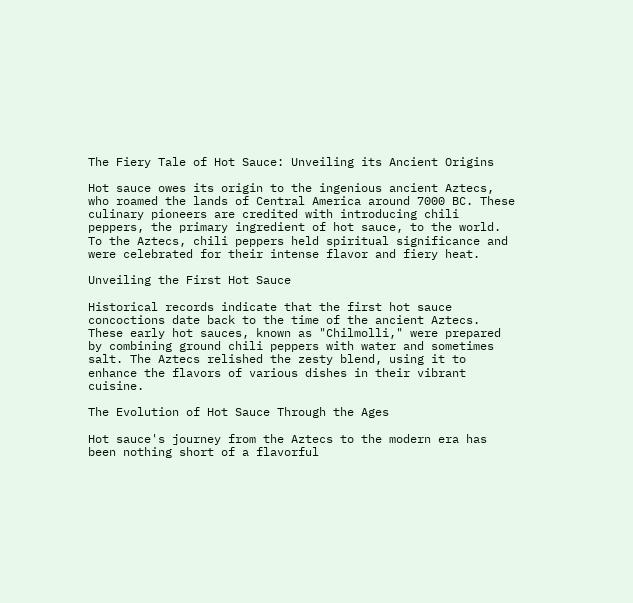The Fiery Tale of Hot Sauce: Unveiling its Ancient Origins

Hot sauce owes its origin to the ingenious ancient Aztecs, who roamed the lands of Central America around 7000 BC. These culinary pioneers are credited with introducing chili peppers, the primary ingredient of hot sauce, to the world. To the Aztecs, chili peppers held spiritual significance and were celebrated for their intense flavor and fiery heat.

Unveiling the First Hot Sauce

Historical records indicate that the first hot sauce concoctions date back to the time of the ancient Aztecs. These early hot sauces, known as "Chilmolli," were prepared by combining ground chili peppers with water and sometimes salt. The Aztecs relished the zesty blend, using it to enhance the flavors of various dishes in their vibrant cuisine.

The Evolution of Hot Sauce Through the Ages

Hot sauce's journey from the Aztecs to the modern era has been nothing short of a flavorful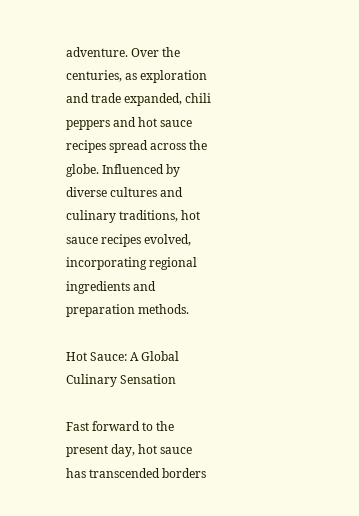adventure. Over the centuries, as exploration and trade expanded, chili peppers and hot sauce recipes spread across the globe. Influenced by diverse cultures and culinary traditions, hot sauce recipes evolved, incorporating regional ingredients and preparation methods.

Hot Sauce: A Global Culinary Sensation

Fast forward to the present day, hot sauce has transcended borders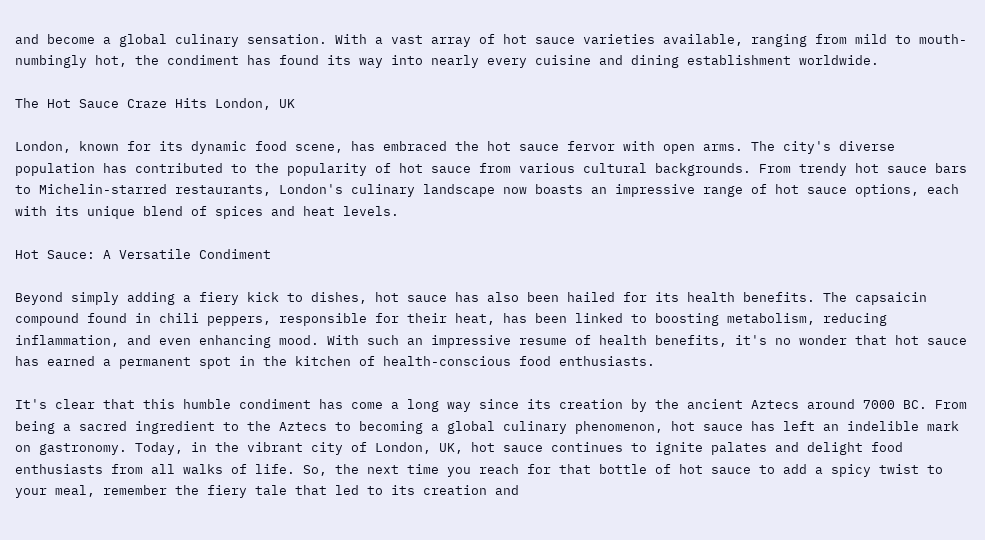and become a global culinary sensation. With a vast array of hot sauce varieties available, ranging from mild to mouth-numbingly hot, the condiment has found its way into nearly every cuisine and dining establishment worldwide.

The Hot Sauce Craze Hits London, UK

London, known for its dynamic food scene, has embraced the hot sauce fervor with open arms. The city's diverse population has contributed to the popularity of hot sauce from various cultural backgrounds. From trendy hot sauce bars to Michelin-starred restaurants, London's culinary landscape now boasts an impressive range of hot sauce options, each with its unique blend of spices and heat levels.

Hot Sauce: A Versatile Condiment

Beyond simply adding a fiery kick to dishes, hot sauce has also been hailed for its health benefits. The capsaicin compound found in chili peppers, responsible for their heat, has been linked to boosting metabolism, reducing inflammation, and even enhancing mood. With such an impressive resume of health benefits, it's no wonder that hot sauce has earned a permanent spot in the kitchen of health-conscious food enthusiasts.

It's clear that this humble condiment has come a long way since its creation by the ancient Aztecs around 7000 BC. From being a sacred ingredient to the Aztecs to becoming a global culinary phenomenon, hot sauce has left an indelible mark on gastronomy. Today, in the vibrant city of London, UK, hot sauce continues to ignite palates and delight food enthusiasts from all walks of life. So, the next time you reach for that bottle of hot sauce to add a spicy twist to your meal, remember the fiery tale that led to its creation and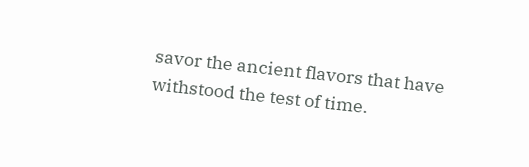savor the ancient flavors that have withstood the test of time.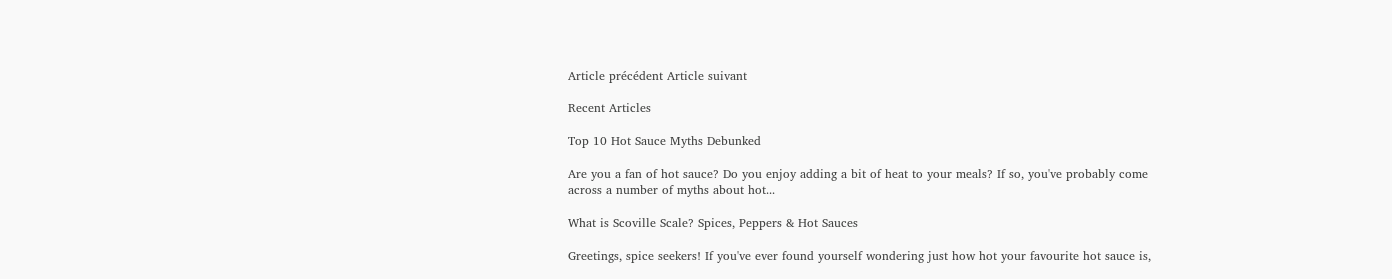Article précédent Article suivant

Recent Articles

Top 10 Hot Sauce Myths Debunked

Are you a fan of hot sauce? Do you enjoy adding a bit of heat to your meals? If so, you've probably come across a number of myths about hot...

What is Scoville Scale? Spices, Peppers & Hot Sauces

Greetings, spice seekers! If you've ever found yourself wondering just how hot your favourite hot sauce is,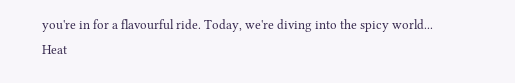you're in for a flavourful ride. Today, we're diving into the spicy world...
Heat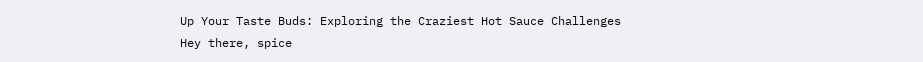Up Your Taste Buds: Exploring the Craziest Hot Sauce Challenges
Hey there, spice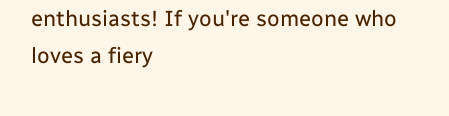enthusiasts! If you're someone who loves a fiery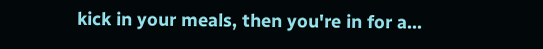kick in your meals, then you're in for a...